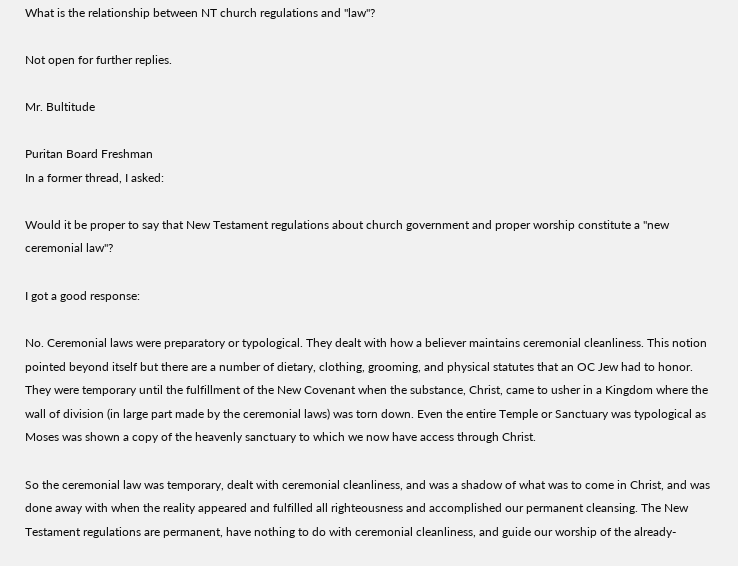What is the relationship between NT church regulations and "law"?

Not open for further replies.

Mr. Bultitude

Puritan Board Freshman
In a former thread, I asked:

Would it be proper to say that New Testament regulations about church government and proper worship constitute a "new ceremonial law"?

I got a good response:

No. Ceremonial laws were preparatory or typological. They dealt with how a believer maintains ceremonial cleanliness. This notion pointed beyond itself but there are a number of dietary, clothing, grooming, and physical statutes that an OC Jew had to honor. They were temporary until the fulfillment of the New Covenant when the substance, Christ, came to usher in a Kingdom where the wall of division (in large part made by the ceremonial laws) was torn down. Even the entire Temple or Sanctuary was typological as Moses was shown a copy of the heavenly sanctuary to which we now have access through Christ.

So the ceremonial law was temporary, dealt with ceremonial cleanliness, and was a shadow of what was to come in Christ, and was done away with when the reality appeared and fulfilled all righteousness and accomplished our permanent cleansing. The New Testament regulations are permanent, have nothing to do with ceremonial cleanliness, and guide our worship of the already-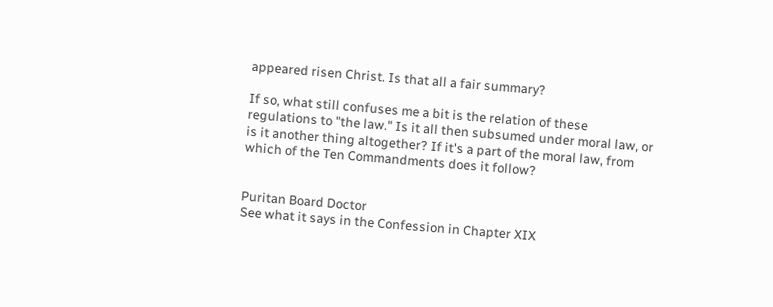appeared risen Christ. Is that all a fair summary?

If so, what still confuses me a bit is the relation of these regulations to "the law." Is it all then subsumed under moral law, or is it another thing altogether? If it's a part of the moral law, from which of the Ten Commandments does it follow?


Puritan Board Doctor
See what it says in the Confession in Chapter XIX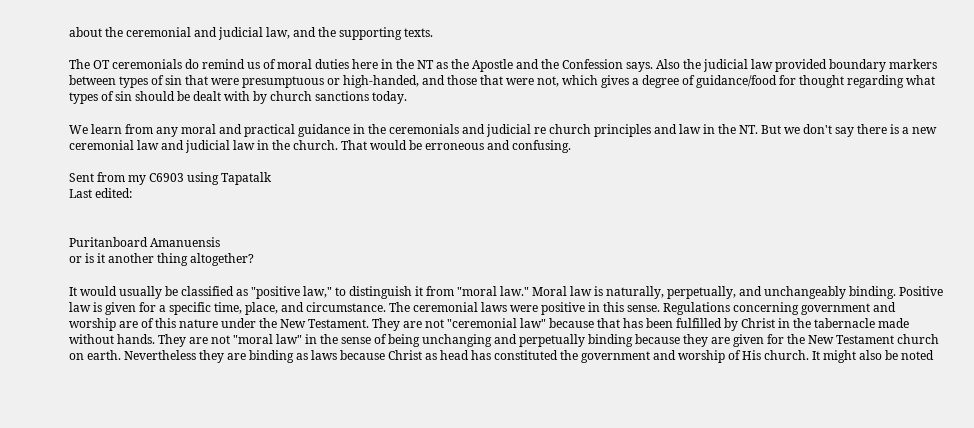about the ceremonial and judicial law, and the supporting texts.

The OT ceremonials do remind us of moral duties here in the NT as the Apostle and the Confession says. Also the judicial law provided boundary markers between types of sin that were presumptuous or high-handed, and those that were not, which gives a degree of guidance/food for thought regarding what types of sin should be dealt with by church sanctions today.

We learn from any moral and practical guidance in the ceremonials and judicial re church principles and law in the NT. But we don't say there is a new ceremonial law and judicial law in the church. That would be erroneous and confusing.

Sent from my C6903 using Tapatalk
Last edited:


Puritanboard Amanuensis
or is it another thing altogether?

It would usually be classified as "positive law," to distinguish it from "moral law." Moral law is naturally, perpetually, and unchangeably binding. Positive law is given for a specific time, place, and circumstance. The ceremonial laws were positive in this sense. Regulations concerning government and worship are of this nature under the New Testament. They are not "ceremonial law" because that has been fulfilled by Christ in the tabernacle made without hands. They are not "moral law" in the sense of being unchanging and perpetually binding because they are given for the New Testament church on earth. Nevertheless they are binding as laws because Christ as head has constituted the government and worship of His church. It might also be noted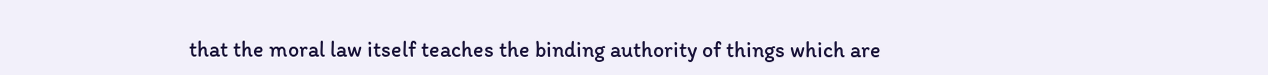that the moral law itself teaches the binding authority of things which are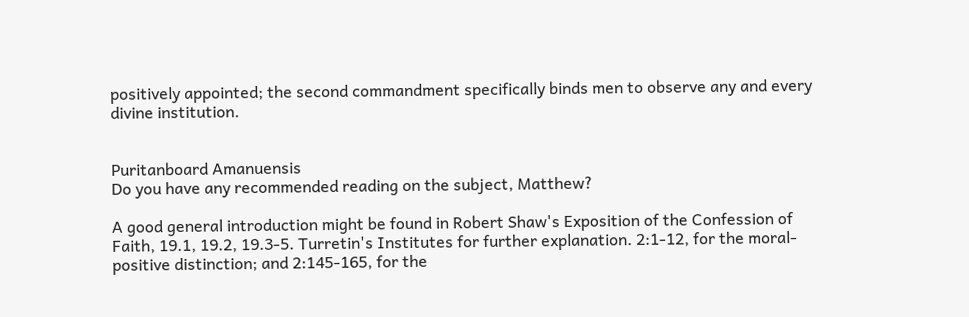positively appointed; the second commandment specifically binds men to observe any and every divine institution.


Puritanboard Amanuensis
Do you have any recommended reading on the subject, Matthew?

A good general introduction might be found in Robert Shaw's Exposition of the Confession of Faith, 19.1, 19.2, 19.3-5. Turretin's Institutes for further explanation. 2:1-12, for the moral-positive distinction; and 2:145-165, for the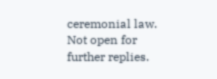ceremonial law.
Not open for further replies.